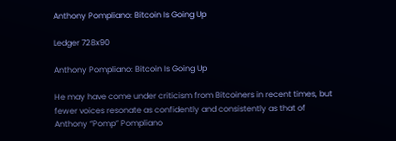Anthony Pompliano: Bitcoin Is Going Up

Ledger 728x90

Anthony Pompliano: Bitcoin Is Going Up

He may have come under criticism from Bitcoiners in recent times, but fewer voices resonate as confidently and consistently as that of Anthony “Pomp” Pompliano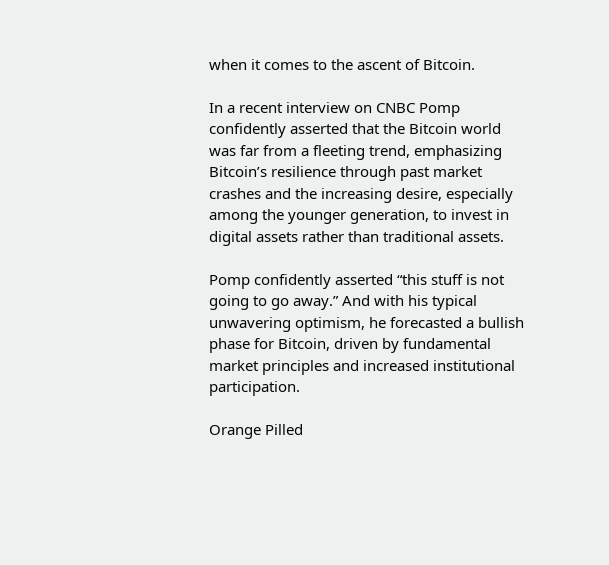when it comes to the ascent of Bitcoin.

In a recent interview on CNBC Pomp confidently asserted that the Bitcoin world was far from a fleeting trend, emphasizing Bitcoin’s resilience through past market crashes and the increasing desire, especially among the younger generation, to invest in digital assets rather than traditional assets.

Pomp confidently asserted “this stuff is not going to go away.” And with his typical unwavering optimism, he forecasted a bullish phase for Bitcoin, driven by fundamental market principles and increased institutional participation.

Orange Pilled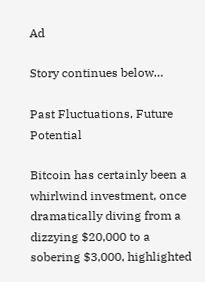Ad

Story continues below…

Past Fluctuations, Future Potential

Bitcoin has certainly been a whirlwind investment, once dramatically diving from a dizzying $20,000 to a sobering $3,000, highlighted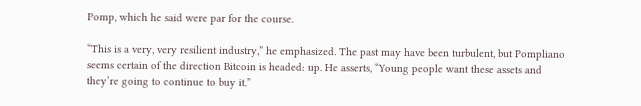Pomp, which he said were par for the course.

“This is a very, very resilient industry,” he emphasized. The past may have been turbulent, but Pompliano seems certain of the direction Bitcoin is headed: up. He asserts, “Young people want these assets and they’re going to continue to buy it.”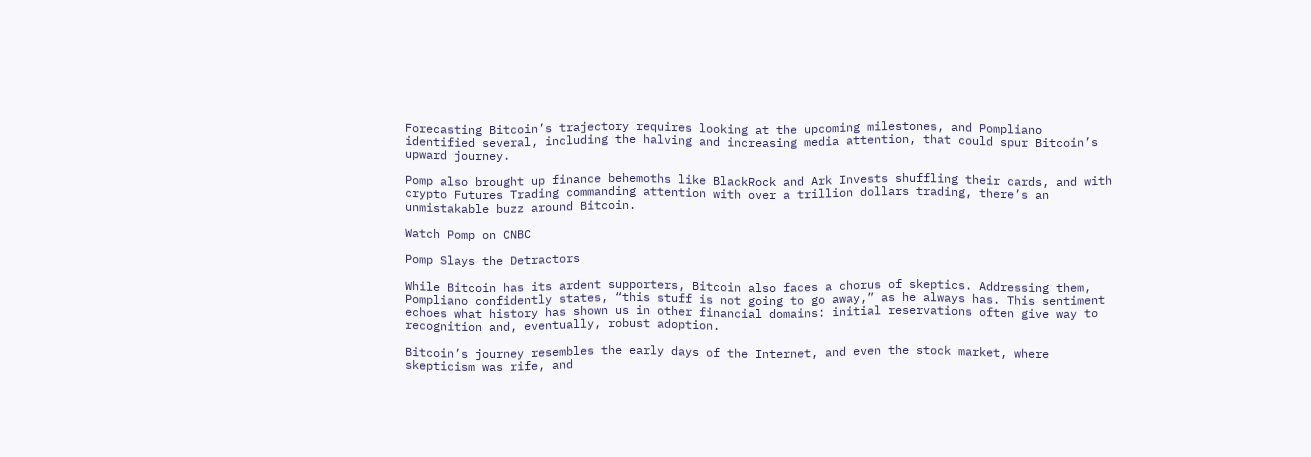Forecasting Bitcoin’s trajectory requires looking at the upcoming milestones, and Pompliano identified several, including the halving and increasing media attention, that could spur Bitcoin’s upward journey.

Pomp also brought up finance behemoths like BlackRock and Ark Invests shuffling their cards, and with crypto Futures Trading commanding attention with over a trillion dollars trading, there’s an unmistakable buzz around Bitcoin.

Watch Pomp on CNBC

Pomp Slays the Detractors

While Bitcoin has its ardent supporters, Bitcoin also faces a chorus of skeptics. Addressing them, Pompliano confidently states, “this stuff is not going to go away,” as he always has. This sentiment echoes what history has shown us in other financial domains: initial reservations often give way to recognition and, eventually, robust adoption.

Bitcoin’s journey resembles the early days of the Internet, and even the stock market, where skepticism was rife, and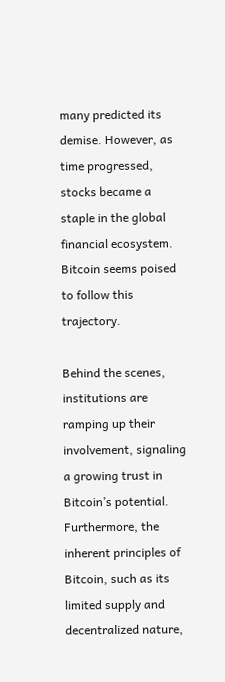many predicted its demise. However, as time progressed, stocks became a staple in the global financial ecosystem. Bitcoin seems poised to follow this trajectory.

Behind the scenes, institutions are ramping up their involvement, signaling a growing trust in Bitcoin’s potential. Furthermore, the inherent principles of Bitcoin, such as its limited supply and decentralized nature,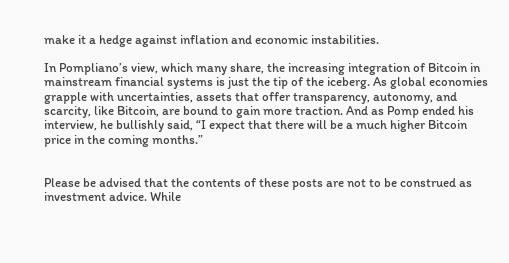make it a hedge against inflation and economic instabilities.

In Pompliano’s view, which many share, the increasing integration of Bitcoin in mainstream financial systems is just the tip of the iceberg. As global economies grapple with uncertainties, assets that offer transparency, autonomy, and scarcity, like Bitcoin, are bound to gain more traction. And as Pomp ended his interview, he bullishly said, “I expect that there will be a much higher Bitcoin price in the coming months.”


Please be advised that the contents of these posts are not to be construed as investment advice. While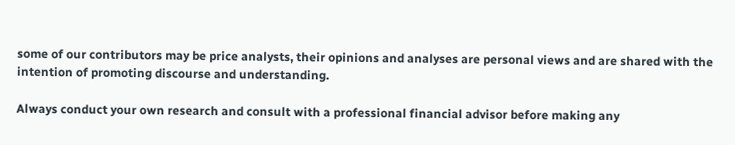some of our contributors may be price analysts, their opinions and analyses are personal views and are shared with the intention of promoting discourse and understanding.

Always conduct your own research and consult with a professional financial advisor before making any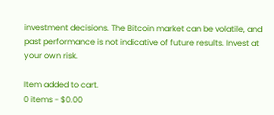investment decisions. The Bitcoin market can be volatile, and past performance is not indicative of future results. Invest at your own risk.

Item added to cart.
0 items - $0.00